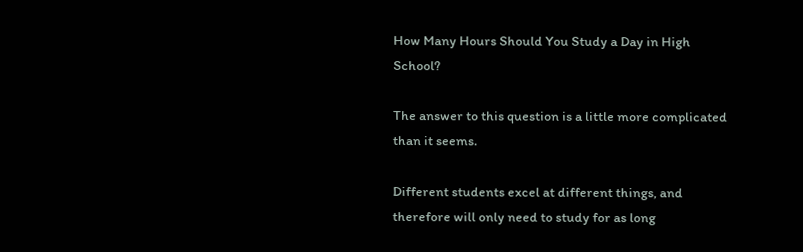How Many Hours Should You Study a Day in High School?

The answer to this question is a little more complicated than it seems.

Different students excel at different things, and therefore will only need to study for as long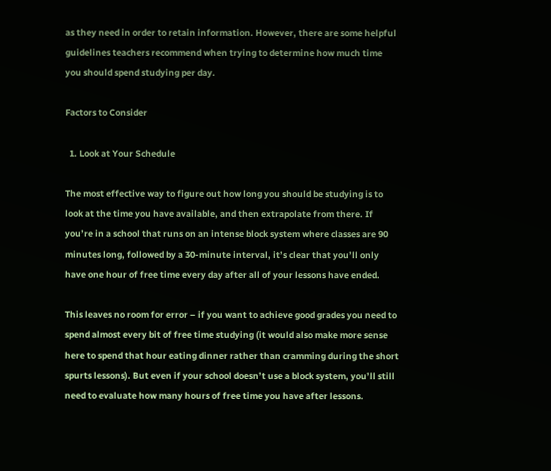as they need in order to retain information. However, there are some helpful guidelines teachers recommend when trying to determine how much time you should spend studying per day.

Factors to Consider

  1. Look at Your Schedule

The most effective way to figure out how long you should be studying is to look at the time you have available, and then extrapolate from there. If you’re in a school that runs on an intense block system where classes are 90 minutes long, followed by a 30-minute interval, it’s clear that you’ll only have one hour of free time every day after all of your lessons have ended.

This leaves no room for error – if you want to achieve good grades you need to spend almost every bit of free time studying (it would also make more sense here to spend that hour eating dinner rather than cramming during the short spurts lessons). But even if your school doesn’t use a block system, you’ll still need to evaluate how many hours of free time you have after lessons.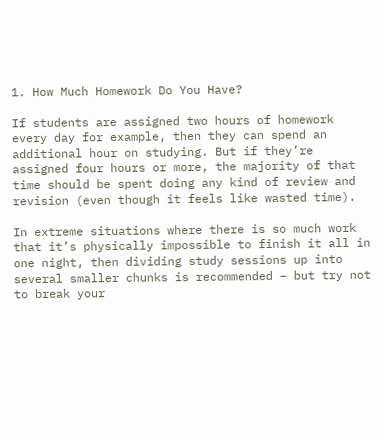1. How Much Homework Do You Have?

If students are assigned two hours of homework every day for example, then they can spend an additional hour on studying. But if they’re assigned four hours or more, the majority of that time should be spent doing any kind of review and revision (even though it feels like wasted time).

In extreme situations where there is so much work that it’s physically impossible to finish it all in one night, then dividing study sessions up into several smaller chunks is recommended – but try not to break your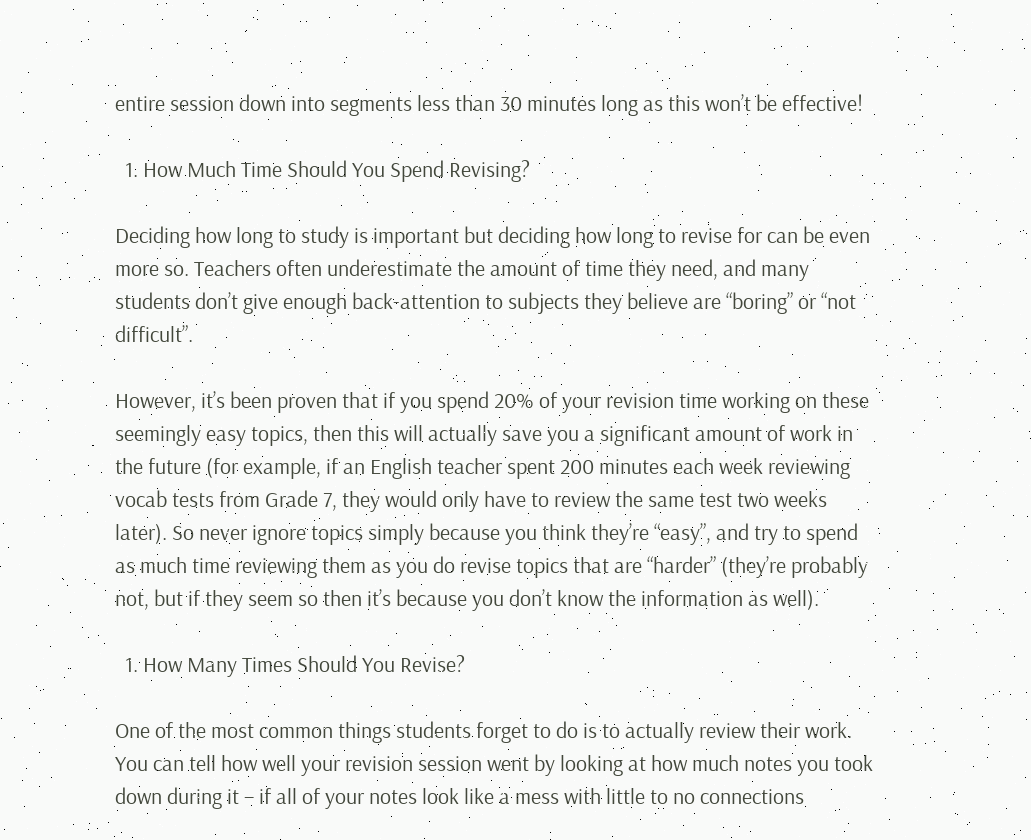entire session down into segments less than 30 minutes long as this won’t be effective!

  1. How Much Time Should You Spend Revising?

Deciding how long to study is important but deciding how long to revise for can be even more so. Teachers often underestimate the amount of time they need, and many students don’t give enough back-attention to subjects they believe are “boring” or “not difficult”.

However, it’s been proven that if you spend 20% of your revision time working on these seemingly easy topics, then this will actually save you a significant amount of work in the future (for example, if an English teacher spent 200 minutes each week reviewing vocab tests from Grade 7, they would only have to review the same test two weeks later). So never ignore topics simply because you think they’re “easy”, and try to spend as much time reviewing them as you do revise topics that are “harder” (they’re probably not, but if they seem so then it’s because you don’t know the information as well).

  1. How Many Times Should You Revise?

One of the most common things students forget to do is to actually review their work. You can tell how well your revision session went by looking at how much notes you took down during it – if all of your notes look like a mess with little to no connections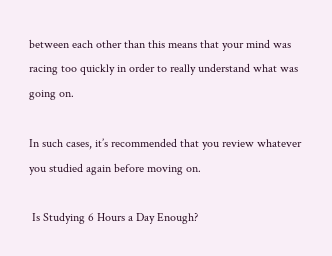between each other than this means that your mind was racing too quickly in order to really understand what was going on.

In such cases, it’s recommended that you review whatever you studied again before moving on.

 Is Studying 6 Hours a Day Enough?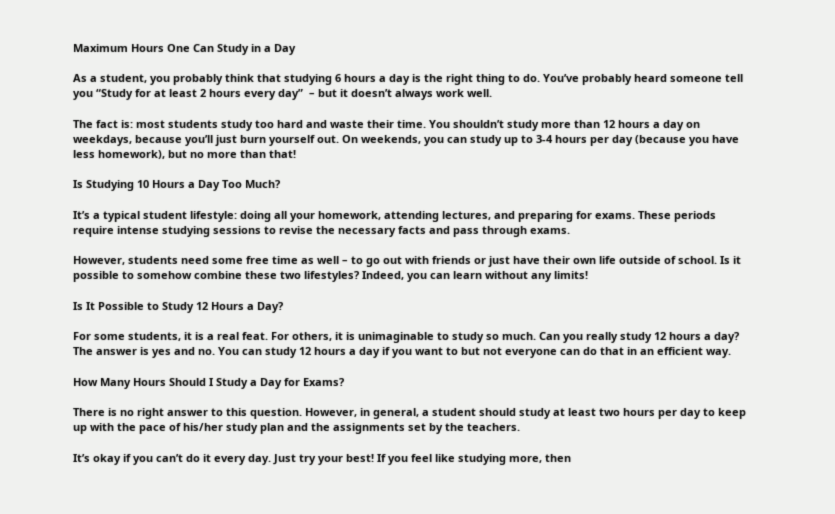Maximum Hours One Can Study in a Day

As a student, you probably think that studying 6 hours a day is the right thing to do. You’ve probably heard someone tell you “Study for at least 2 hours every day”  – but it doesn’t always work well.

The fact is: most students study too hard and waste their time. You shouldn’t study more than 12 hours a day on weekdays, because you’ll just burn yourself out. On weekends, you can study up to 3-4 hours per day (because you have less homework), but no more than that!

Is Studying 10 Hours a Day Too Much?

It’s a typical student lifestyle: doing all your homework, attending lectures, and preparing for exams. These periods require intense studying sessions to revise the necessary facts and pass through exams.

However, students need some free time as well – to go out with friends or just have their own life outside of school. Is it possible to somehow combine these two lifestyles? Indeed, you can learn without any limits!

Is It Possible to Study 12 Hours a Day?

For some students, it is a real feat. For others, it is unimaginable to study so much. Can you really study 12 hours a day? The answer is yes and no. You can study 12 hours a day if you want to but not everyone can do that in an efficient way.

How Many Hours Should I Study a Day for Exams?

There is no right answer to this question. However, in general, a student should study at least two hours per day to keep up with the pace of his/her study plan and the assignments set by the teachers.

It’s okay if you can’t do it every day. Just try your best! If you feel like studying more, then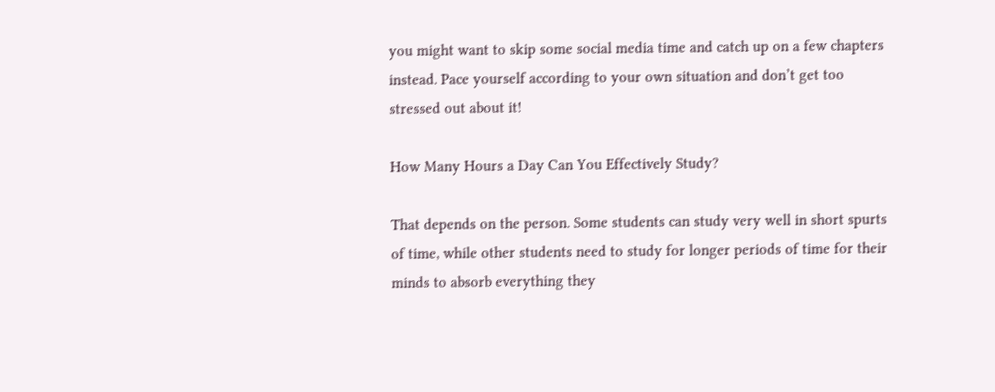you might want to skip some social media time and catch up on a few chapters instead. Pace yourself according to your own situation and don’t get too stressed out about it!

How Many Hours a Day Can You Effectively Study?

That depends on the person. Some students can study very well in short spurts of time, while other students need to study for longer periods of time for their minds to absorb everything they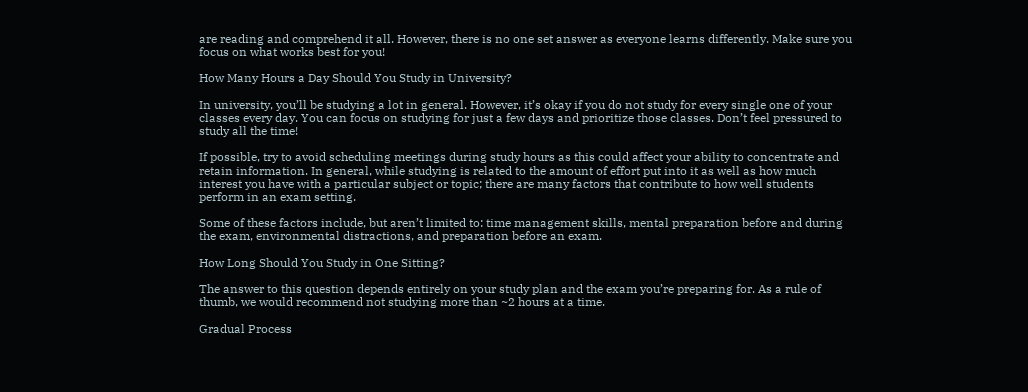are reading and comprehend it all. However, there is no one set answer as everyone learns differently. Make sure you focus on what works best for you!

How Many Hours a Day Should You Study in University?

In university, you’ll be studying a lot in general. However, it’s okay if you do not study for every single one of your classes every day. You can focus on studying for just a few days and prioritize those classes. Don’t feel pressured to study all the time!

If possible, try to avoid scheduling meetings during study hours as this could affect your ability to concentrate and retain information. In general, while studying is related to the amount of effort put into it as well as how much interest you have with a particular subject or topic; there are many factors that contribute to how well students perform in an exam setting.

Some of these factors include, but aren’t limited to: time management skills, mental preparation before and during the exam, environmental distractions, and preparation before an exam.

How Long Should You Study in One Sitting?

The answer to this question depends entirely on your study plan and the exam you’re preparing for. As a rule of thumb, we would recommend not studying more than ~2 hours at a time.

Gradual Process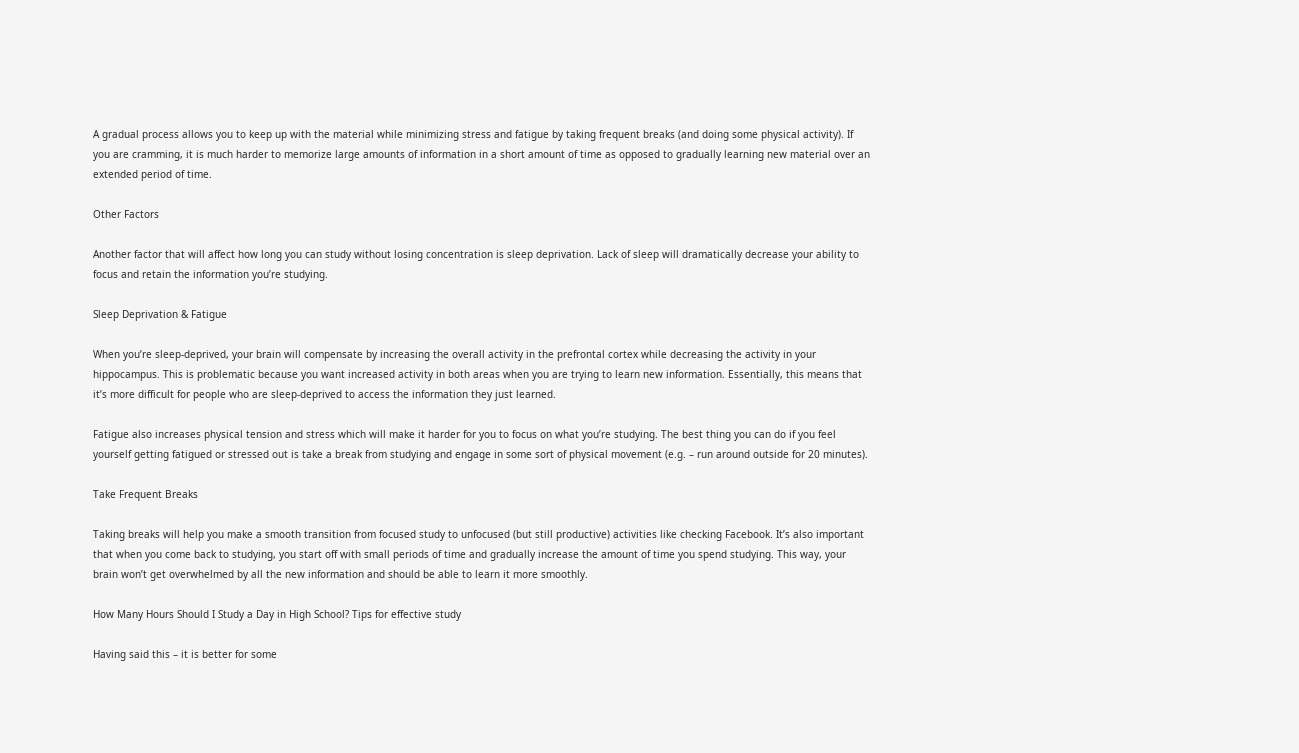A gradual process allows you to keep up with the material while minimizing stress and fatigue by taking frequent breaks (and doing some physical activity). If you are cramming, it is much harder to memorize large amounts of information in a short amount of time as opposed to gradually learning new material over an extended period of time.

Other Factors

Another factor that will affect how long you can study without losing concentration is sleep deprivation. Lack of sleep will dramatically decrease your ability to focus and retain the information you’re studying.

Sleep Deprivation & Fatigue

When you’re sleep-deprived, your brain will compensate by increasing the overall activity in the prefrontal cortex while decreasing the activity in your hippocampus. This is problematic because you want increased activity in both areas when you are trying to learn new information. Essentially, this means that it’s more difficult for people who are sleep-deprived to access the information they just learned.

Fatigue also increases physical tension and stress which will make it harder for you to focus on what you’re studying. The best thing you can do if you feel yourself getting fatigued or stressed out is take a break from studying and engage in some sort of physical movement (e.g. – run around outside for 20 minutes).

Take Frequent Breaks

Taking breaks will help you make a smooth transition from focused study to unfocused (but still productive) activities like checking Facebook. It’s also important that when you come back to studying, you start off with small periods of time and gradually increase the amount of time you spend studying. This way, your brain won’t get overwhelmed by all the new information and should be able to learn it more smoothly.

How Many Hours Should I Study a Day in High School? Tips for effective study

Having said this – it is better for some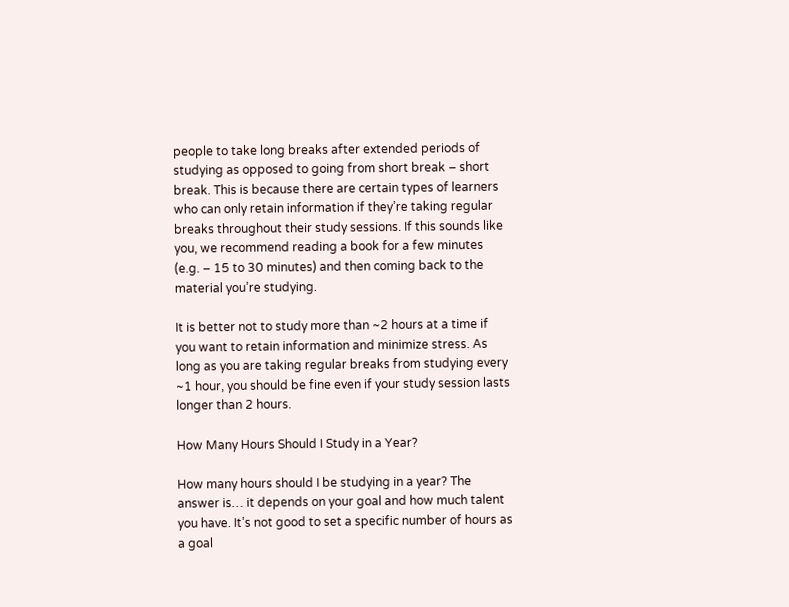people to take long breaks after extended periods of studying as opposed to going from short break – short break. This is because there are certain types of learners who can only retain information if they’re taking regular breaks throughout their study sessions. If this sounds like you, we recommend reading a book for a few minutes (e.g. – 15 to 30 minutes) and then coming back to the material you’re studying.

It is better not to study more than ~2 hours at a time if you want to retain information and minimize stress. As long as you are taking regular breaks from studying every ~1 hour, you should be fine even if your study session lasts longer than 2 hours.

How Many Hours Should I Study in a Year?

How many hours should I be studying in a year? The answer is… it depends on your goal and how much talent you have. It’s not good to set a specific number of hours as a goal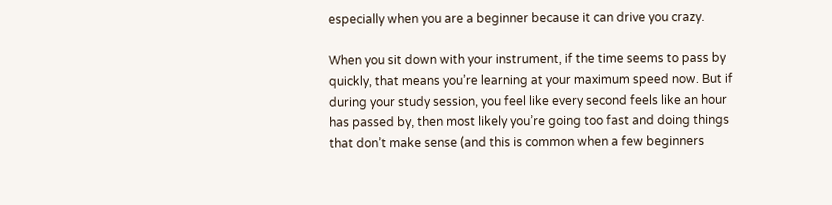especially when you are a beginner because it can drive you crazy.

When you sit down with your instrument, if the time seems to pass by quickly, that means you’re learning at your maximum speed now. But if during your study session, you feel like every second feels like an hour has passed by, then most likely you’re going too fast and doing things that don’t make sense (and this is common when a few beginners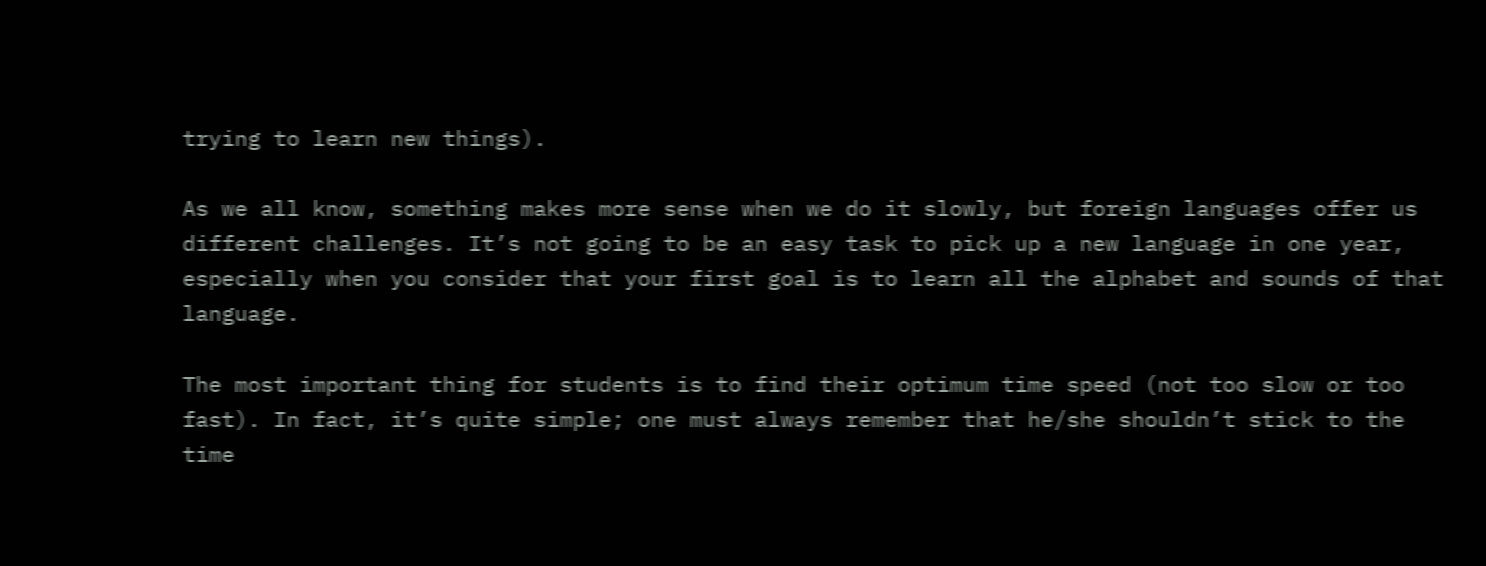trying to learn new things).

As we all know, something makes more sense when we do it slowly, but foreign languages offer us different challenges. It’s not going to be an easy task to pick up a new language in one year, especially when you consider that your first goal is to learn all the alphabet and sounds of that language.

The most important thing for students is to find their optimum time speed (not too slow or too fast). In fact, it’s quite simple; one must always remember that he/she shouldn’t stick to the time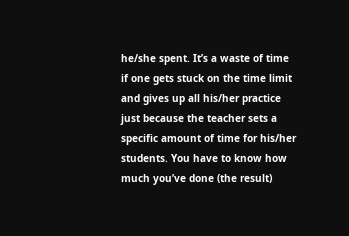he/she spent. It’s a waste of time if one gets stuck on the time limit and gives up all his/her practice just because the teacher sets a specific amount of time for his/her students. You have to know how much you’ve done (the result)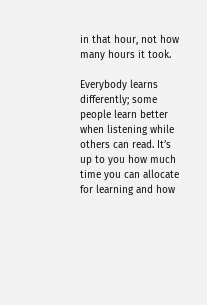in that hour, not how many hours it took.

Everybody learns differently; some people learn better when listening while others can read. It’s up to you how much time you can allocate for learning and how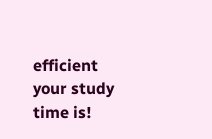efficient your study time is!